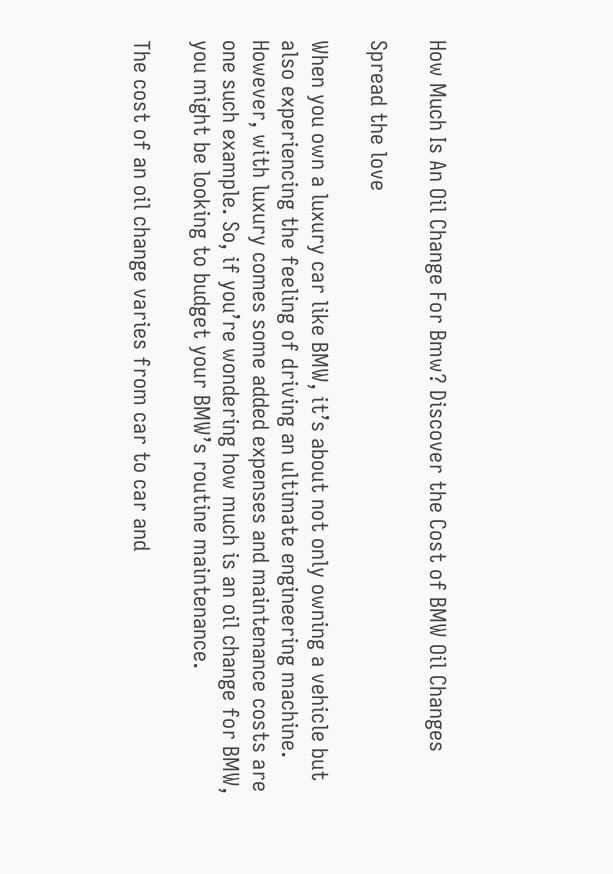How Much Is An Oil Change For Bmw? Discover the Cost of BMW Oil Changes

Spread the love

When you own a luxury car like BMW, it’s about not only owning a vehicle but also experiencing the feeling of driving an ultimate engineering machine. However, with luxury comes some added expenses and maintenance costs are one such example. So, if you’re wondering how much is an oil change for BMW, you might be looking to budget your BMW’s routine maintenance.

The cost of an oil change varies from car to car and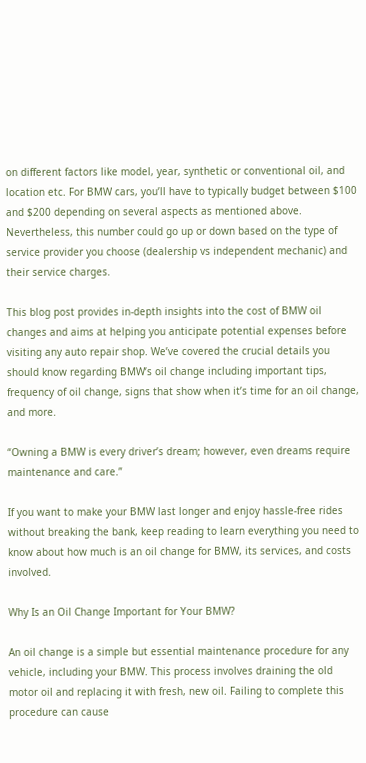on different factors like model, year, synthetic or conventional oil, and location etc. For BMW cars, you’ll have to typically budget between $100 and $200 depending on several aspects as mentioned above. Nevertheless, this number could go up or down based on the type of service provider you choose (dealership vs independent mechanic) and their service charges.

This blog post provides in-depth insights into the cost of BMW oil changes and aims at helping you anticipate potential expenses before visiting any auto repair shop. We’ve covered the crucial details you should know regarding BMW’s oil change including important tips, frequency of oil change, signs that show when it’s time for an oil change, and more.

“Owning a BMW is every driver’s dream; however, even dreams require maintenance and care.”

If you want to make your BMW last longer and enjoy hassle-free rides without breaking the bank, keep reading to learn everything you need to know about how much is an oil change for BMW, its services, and costs involved.

Why Is an Oil Change Important for Your BMW?

An oil change is a simple but essential maintenance procedure for any vehicle, including your BMW. This process involves draining the old motor oil and replacing it with fresh, new oil. Failing to complete this procedure can cause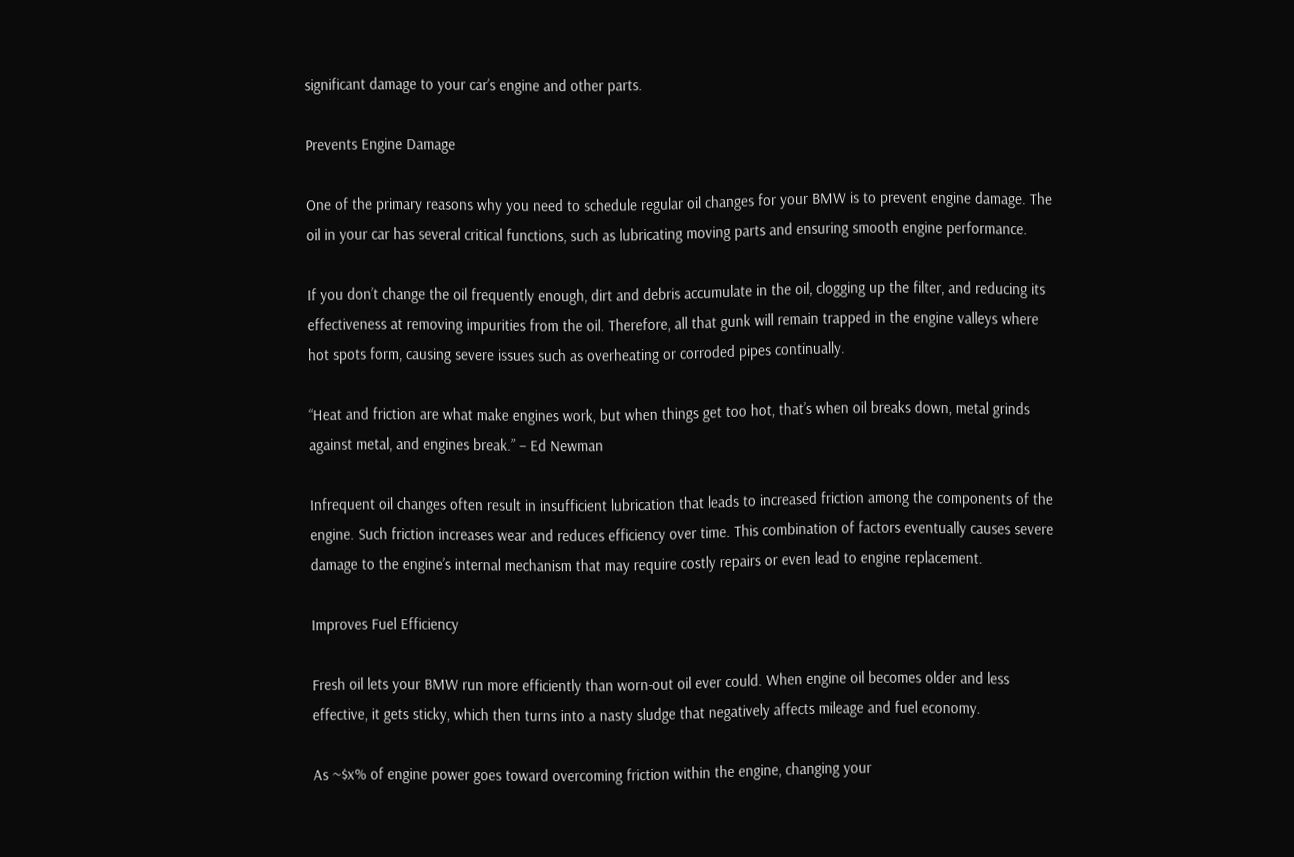significant damage to your car’s engine and other parts.

Prevents Engine Damage

One of the primary reasons why you need to schedule regular oil changes for your BMW is to prevent engine damage. The oil in your car has several critical functions, such as lubricating moving parts and ensuring smooth engine performance.

If you don’t change the oil frequently enough, dirt and debris accumulate in the oil, clogging up the filter, and reducing its effectiveness at removing impurities from the oil. Therefore, all that gunk will remain trapped in the engine valleys where hot spots form, causing severe issues such as overheating or corroded pipes continually.

“Heat and friction are what make engines work, but when things get too hot, that’s when oil breaks down, metal grinds against metal, and engines break.” – Ed Newman

Infrequent oil changes often result in insufficient lubrication that leads to increased friction among the components of the engine. Such friction increases wear and reduces efficiency over time. This combination of factors eventually causes severe damage to the engine’s internal mechanism that may require costly repairs or even lead to engine replacement.

Improves Fuel Efficiency

Fresh oil lets your BMW run more efficiently than worn-out oil ever could. When engine oil becomes older and less effective, it gets sticky, which then turns into a nasty sludge that negatively affects mileage and fuel economy.

As ~$x% of engine power goes toward overcoming friction within the engine, changing your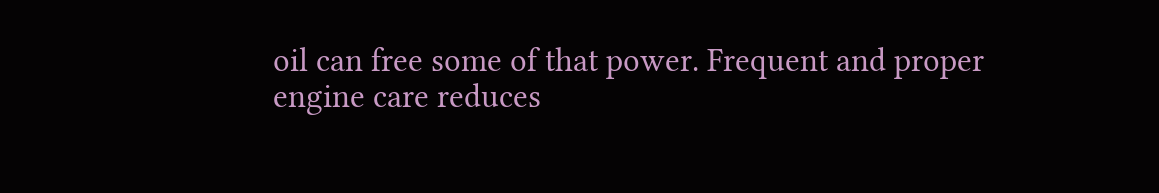oil can free some of that power. Frequent and proper engine care reduces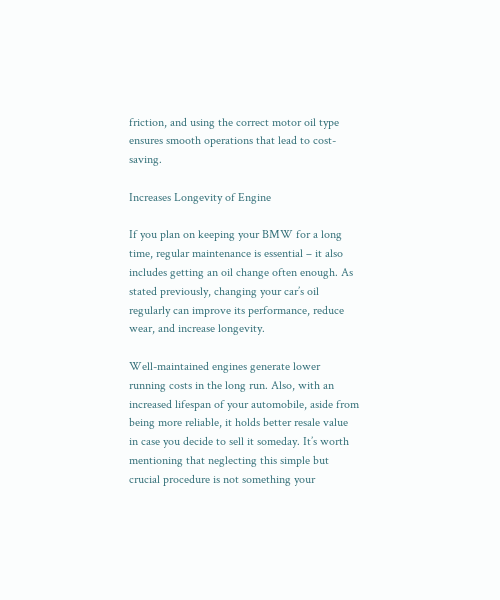friction, and using the correct motor oil type ensures smooth operations that lead to cost-saving.

Increases Longevity of Engine

If you plan on keeping your BMW for a long time, regular maintenance is essential – it also includes getting an oil change often enough. As stated previously, changing your car’s oil regularly can improve its performance, reduce wear, and increase longevity.

Well-maintained engines generate lower running costs in the long run. Also, with an increased lifespan of your automobile, aside from being more reliable, it holds better resale value in case you decide to sell it someday. It’s worth mentioning that neglecting this simple but crucial procedure is not something your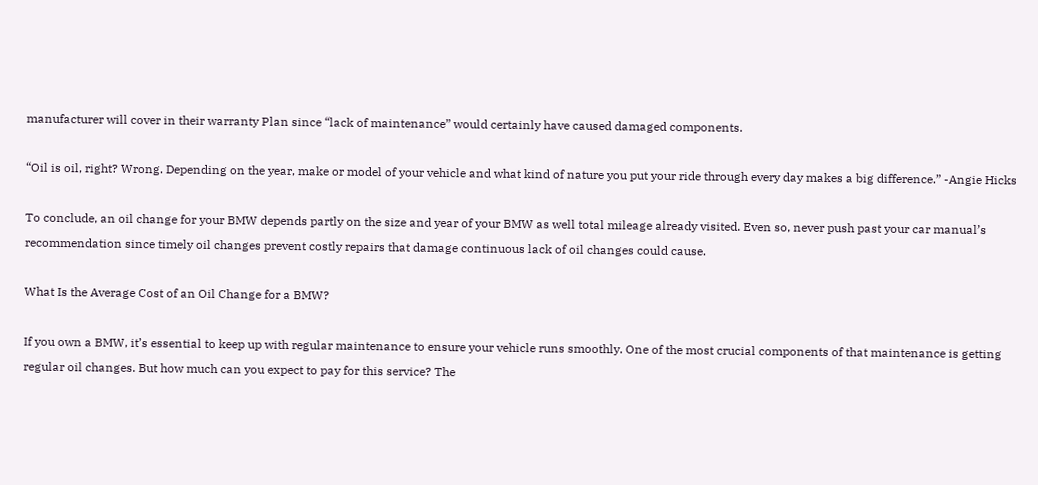manufacturer will cover in their warranty Plan since “lack of maintenance” would certainly have caused damaged components.

“Oil is oil, right? Wrong. Depending on the year, make or model of your vehicle and what kind of nature you put your ride through every day makes a big difference.” -Angie Hicks

To conclude, an oil change for your BMW depends partly on the size and year of your BMW as well total mileage already visited. Even so, never push past your car manual’s recommendation since timely oil changes prevent costly repairs that damage continuous lack of oil changes could cause.

What Is the Average Cost of an Oil Change for a BMW?

If you own a BMW, it’s essential to keep up with regular maintenance to ensure your vehicle runs smoothly. One of the most crucial components of that maintenance is getting regular oil changes. But how much can you expect to pay for this service? The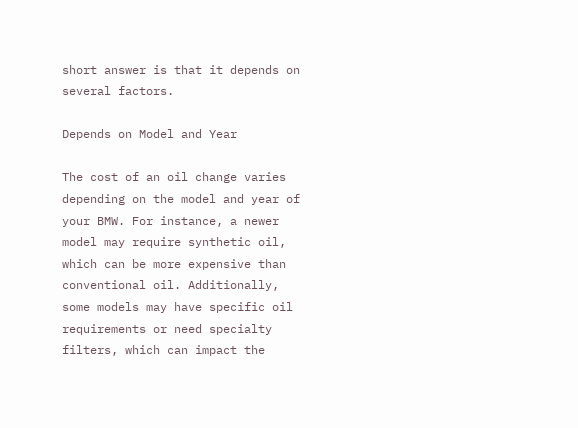short answer is that it depends on several factors.

Depends on Model and Year

The cost of an oil change varies depending on the model and year of your BMW. For instance, a newer model may require synthetic oil, which can be more expensive than conventional oil. Additionally, some models may have specific oil requirements or need specialty filters, which can impact the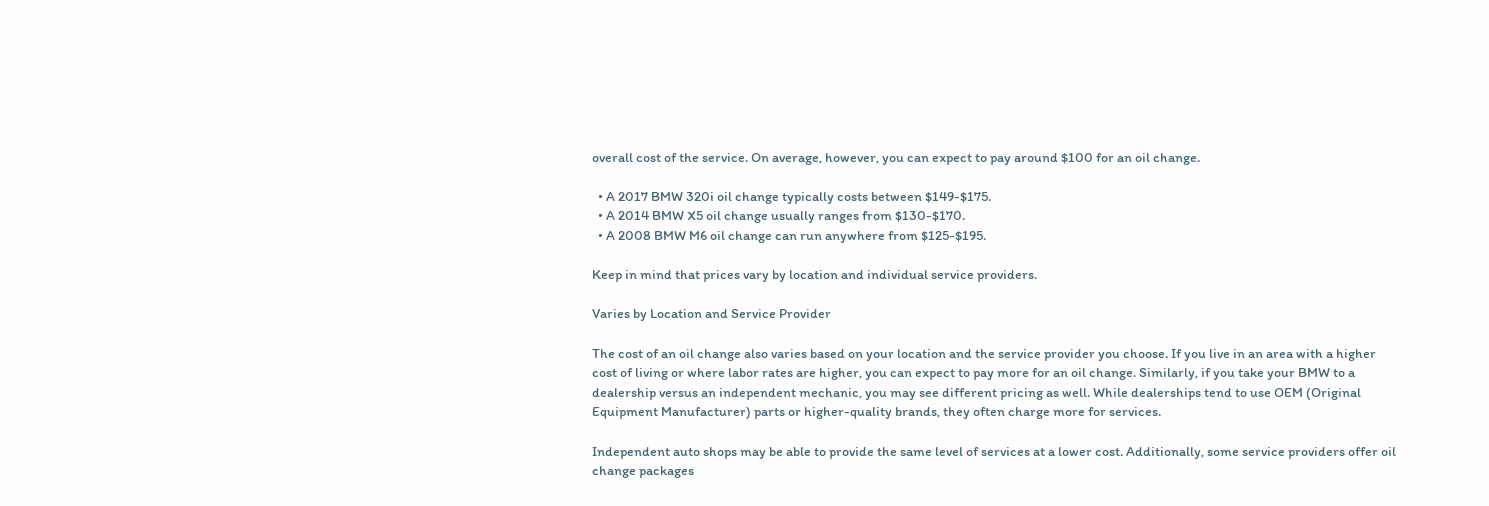overall cost of the service. On average, however, you can expect to pay around $100 for an oil change.

  • A 2017 BMW 320i oil change typically costs between $149-$175.
  • A 2014 BMW X5 oil change usually ranges from $130-$170.
  • A 2008 BMW M6 oil change can run anywhere from $125-$195.

Keep in mind that prices vary by location and individual service providers.

Varies by Location and Service Provider

The cost of an oil change also varies based on your location and the service provider you choose. If you live in an area with a higher cost of living or where labor rates are higher, you can expect to pay more for an oil change. Similarly, if you take your BMW to a dealership versus an independent mechanic, you may see different pricing as well. While dealerships tend to use OEM (Original Equipment Manufacturer) parts or higher-quality brands, they often charge more for services.

Independent auto shops may be able to provide the same level of services at a lower cost. Additionally, some service providers offer oil change packages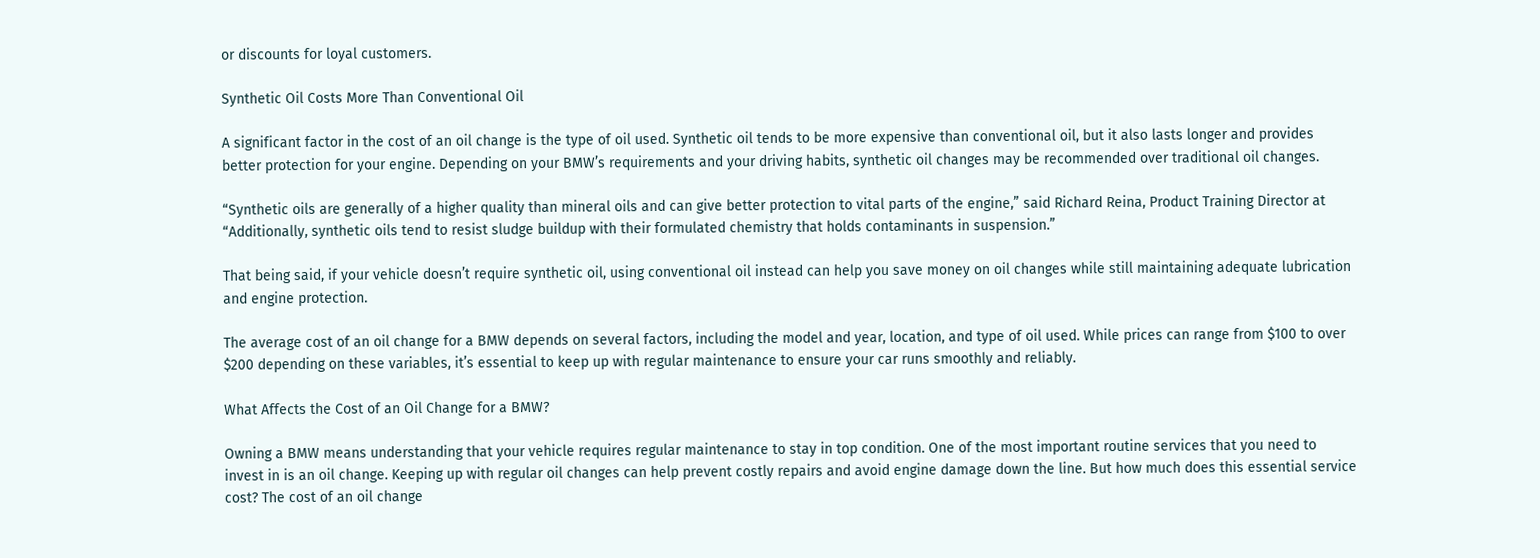or discounts for loyal customers.

Synthetic Oil Costs More Than Conventional Oil

A significant factor in the cost of an oil change is the type of oil used. Synthetic oil tends to be more expensive than conventional oil, but it also lasts longer and provides better protection for your engine. Depending on your BMW’s requirements and your driving habits, synthetic oil changes may be recommended over traditional oil changes.

“Synthetic oils are generally of a higher quality than mineral oils and can give better protection to vital parts of the engine,” said Richard Reina, Product Training Director at “Additionally, synthetic oils tend to resist sludge buildup with their formulated chemistry that holds contaminants in suspension.”

That being said, if your vehicle doesn’t require synthetic oil, using conventional oil instead can help you save money on oil changes while still maintaining adequate lubrication and engine protection.

The average cost of an oil change for a BMW depends on several factors, including the model and year, location, and type of oil used. While prices can range from $100 to over $200 depending on these variables, it’s essential to keep up with regular maintenance to ensure your car runs smoothly and reliably.

What Affects the Cost of an Oil Change for a BMW?

Owning a BMW means understanding that your vehicle requires regular maintenance to stay in top condition. One of the most important routine services that you need to invest in is an oil change. Keeping up with regular oil changes can help prevent costly repairs and avoid engine damage down the line. But how much does this essential service cost? The cost of an oil change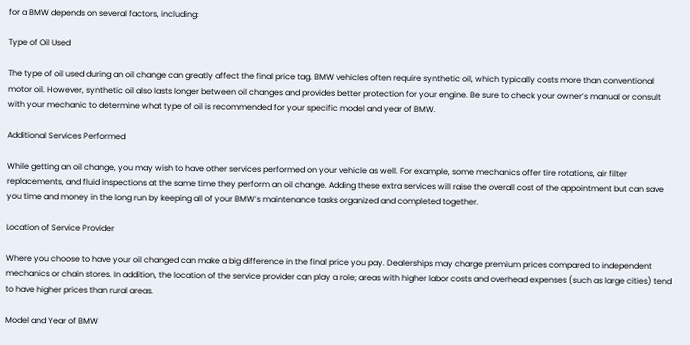for a BMW depends on several factors, including:

Type of Oil Used

The type of oil used during an oil change can greatly affect the final price tag. BMW vehicles often require synthetic oil, which typically costs more than conventional motor oil. However, synthetic oil also lasts longer between oil changes and provides better protection for your engine. Be sure to check your owner’s manual or consult with your mechanic to determine what type of oil is recommended for your specific model and year of BMW.

Additional Services Performed

While getting an oil change, you may wish to have other services performed on your vehicle as well. For example, some mechanics offer tire rotations, air filter replacements, and fluid inspections at the same time they perform an oil change. Adding these extra services will raise the overall cost of the appointment but can save you time and money in the long run by keeping all of your BMW’s maintenance tasks organized and completed together.

Location of Service Provider

Where you choose to have your oil changed can make a big difference in the final price you pay. Dealerships may charge premium prices compared to independent mechanics or chain stores. In addition, the location of the service provider can play a role; areas with higher labor costs and overhead expenses (such as large cities) tend to have higher prices than rural areas.

Model and Year of BMW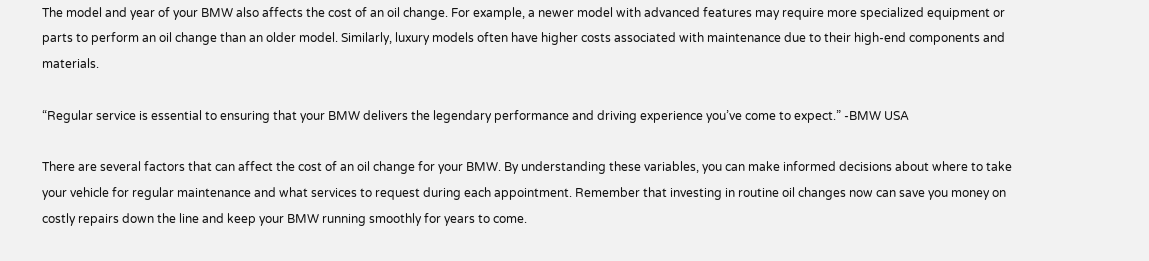The model and year of your BMW also affects the cost of an oil change. For example, a newer model with advanced features may require more specialized equipment or parts to perform an oil change than an older model. Similarly, luxury models often have higher costs associated with maintenance due to their high-end components and materials.

“Regular service is essential to ensuring that your BMW delivers the legendary performance and driving experience you’ve come to expect.” -BMW USA

There are several factors that can affect the cost of an oil change for your BMW. By understanding these variables, you can make informed decisions about where to take your vehicle for regular maintenance and what services to request during each appointment. Remember that investing in routine oil changes now can save you money on costly repairs down the line and keep your BMW running smoothly for years to come.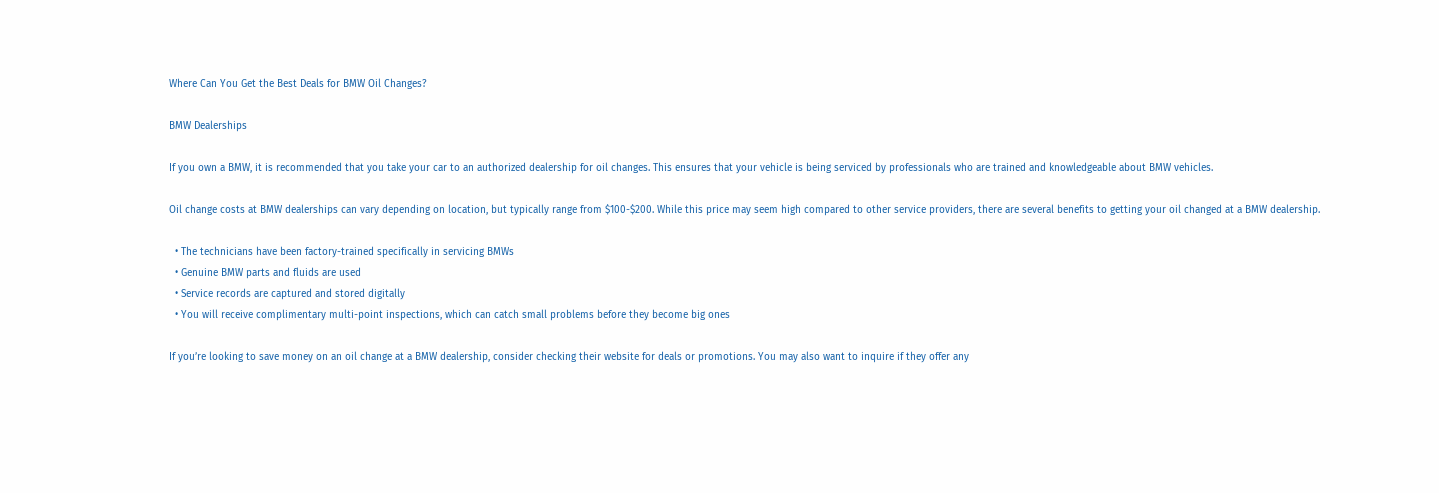Where Can You Get the Best Deals for BMW Oil Changes?

BMW Dealerships

If you own a BMW, it is recommended that you take your car to an authorized dealership for oil changes. This ensures that your vehicle is being serviced by professionals who are trained and knowledgeable about BMW vehicles.

Oil change costs at BMW dealerships can vary depending on location, but typically range from $100-$200. While this price may seem high compared to other service providers, there are several benefits to getting your oil changed at a BMW dealership.

  • The technicians have been factory-trained specifically in servicing BMWs
  • Genuine BMW parts and fluids are used
  • Service records are captured and stored digitally
  • You will receive complimentary multi-point inspections, which can catch small problems before they become big ones

If you’re looking to save money on an oil change at a BMW dealership, consider checking their website for deals or promotions. You may also want to inquire if they offer any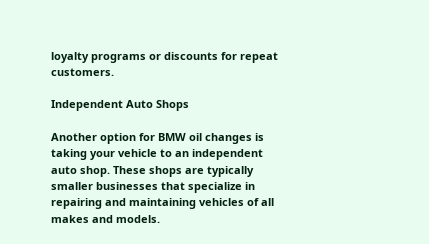loyalty programs or discounts for repeat customers.

Independent Auto Shops

Another option for BMW oil changes is taking your vehicle to an independent auto shop. These shops are typically smaller businesses that specialize in repairing and maintaining vehicles of all makes and models.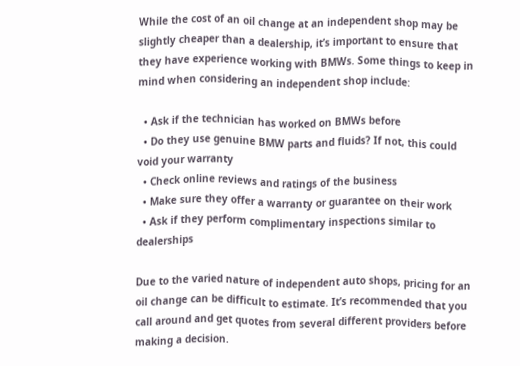While the cost of an oil change at an independent shop may be slightly cheaper than a dealership, it’s important to ensure that they have experience working with BMWs. Some things to keep in mind when considering an independent shop include:

  • Ask if the technician has worked on BMWs before
  • Do they use genuine BMW parts and fluids? If not, this could void your warranty
  • Check online reviews and ratings of the business
  • Make sure they offer a warranty or guarantee on their work
  • Ask if they perform complimentary inspections similar to dealerships

Due to the varied nature of independent auto shops, pricing for an oil change can be difficult to estimate. It’s recommended that you call around and get quotes from several different providers before making a decision.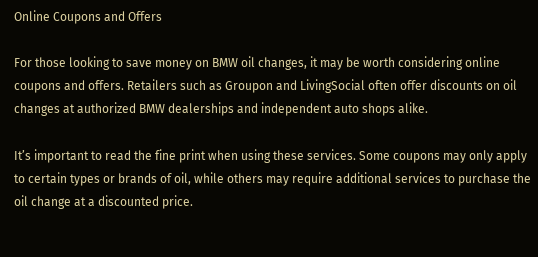Online Coupons and Offers

For those looking to save money on BMW oil changes, it may be worth considering online coupons and offers. Retailers such as Groupon and LivingSocial often offer discounts on oil changes at authorized BMW dealerships and independent auto shops alike.

It’s important to read the fine print when using these services. Some coupons may only apply to certain types or brands of oil, while others may require additional services to purchase the oil change at a discounted price.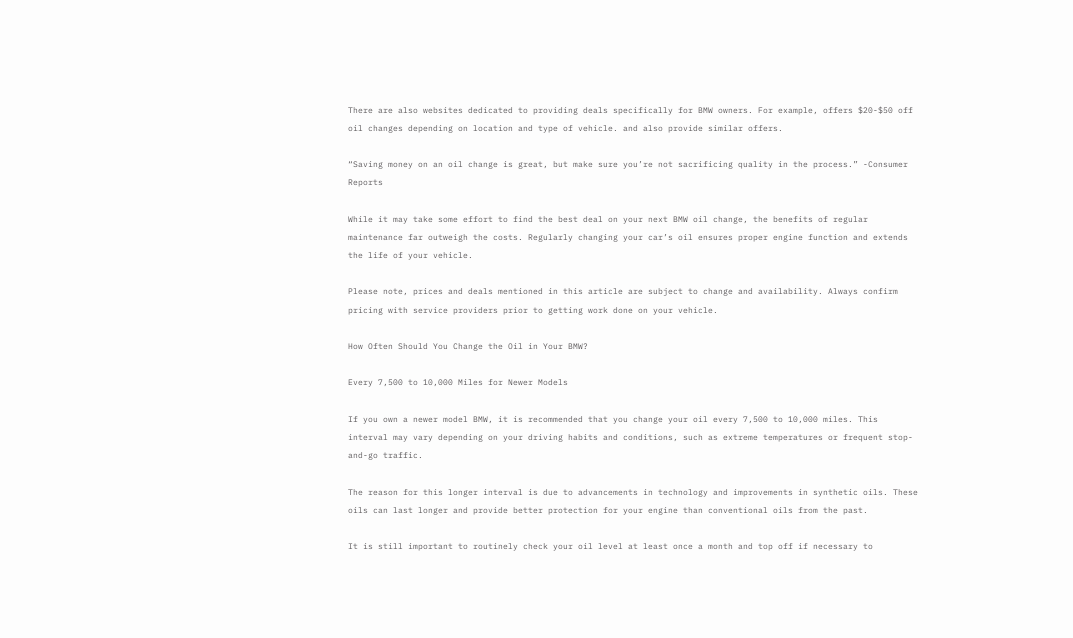There are also websites dedicated to providing deals specifically for BMW owners. For example, offers $20-$50 off oil changes depending on location and type of vehicle. and also provide similar offers.

“Saving money on an oil change is great, but make sure you’re not sacrificing quality in the process.” -Consumer Reports

While it may take some effort to find the best deal on your next BMW oil change, the benefits of regular maintenance far outweigh the costs. Regularly changing your car’s oil ensures proper engine function and extends the life of your vehicle.

Please note, prices and deals mentioned in this article are subject to change and availability. Always confirm pricing with service providers prior to getting work done on your vehicle.

How Often Should You Change the Oil in Your BMW?

Every 7,500 to 10,000 Miles for Newer Models

If you own a newer model BMW, it is recommended that you change your oil every 7,500 to 10,000 miles. This interval may vary depending on your driving habits and conditions, such as extreme temperatures or frequent stop-and-go traffic.

The reason for this longer interval is due to advancements in technology and improvements in synthetic oils. These oils can last longer and provide better protection for your engine than conventional oils from the past.

It is still important to routinely check your oil level at least once a month and top off if necessary to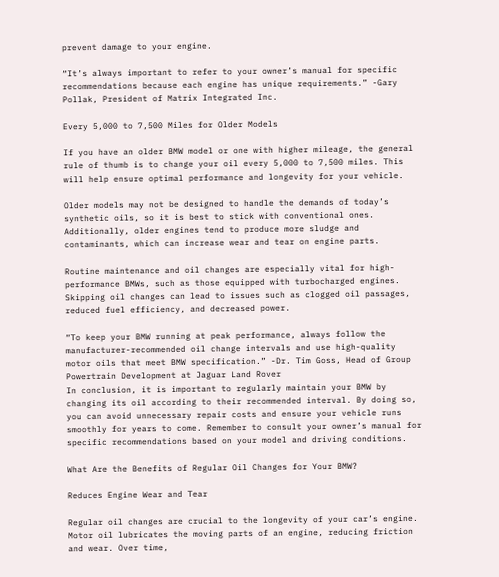prevent damage to your engine.

“It’s always important to refer to your owner’s manual for specific recommendations because each engine has unique requirements.” -Gary Pollak, President of Matrix Integrated Inc.

Every 5,000 to 7,500 Miles for Older Models

If you have an older BMW model or one with higher mileage, the general rule of thumb is to change your oil every 5,000 to 7,500 miles. This will help ensure optimal performance and longevity for your vehicle.

Older models may not be designed to handle the demands of today’s synthetic oils, so it is best to stick with conventional ones. Additionally, older engines tend to produce more sludge and contaminants, which can increase wear and tear on engine parts.

Routine maintenance and oil changes are especially vital for high-performance BMWs, such as those equipped with turbocharged engines. Skipping oil changes can lead to issues such as clogged oil passages, reduced fuel efficiency, and decreased power.

“To keep your BMW running at peak performance, always follow the manufacturer-recommended oil change intervals and use high-quality motor oils that meet BMW specification.” -Dr. Tim Goss, Head of Group Powertrain Development at Jaguar Land Rover
In conclusion, it is important to regularly maintain your BMW by changing its oil according to their recommended interval. By doing so, you can avoid unnecessary repair costs and ensure your vehicle runs smoothly for years to come. Remember to consult your owner’s manual for specific recommendations based on your model and driving conditions.

What Are the Benefits of Regular Oil Changes for Your BMW?

Reduces Engine Wear and Tear

Regular oil changes are crucial to the longevity of your car’s engine. Motor oil lubricates the moving parts of an engine, reducing friction and wear. Over time,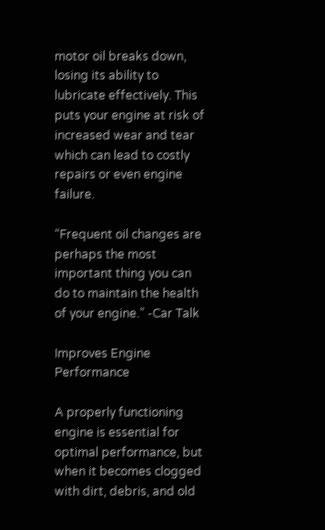motor oil breaks down, losing its ability to lubricate effectively. This puts your engine at risk of increased wear and tear which can lead to costly repairs or even engine failure.

“Frequent oil changes are perhaps the most important thing you can do to maintain the health of your engine.” -Car Talk

Improves Engine Performance

A properly functioning engine is essential for optimal performance, but when it becomes clogged with dirt, debris, and old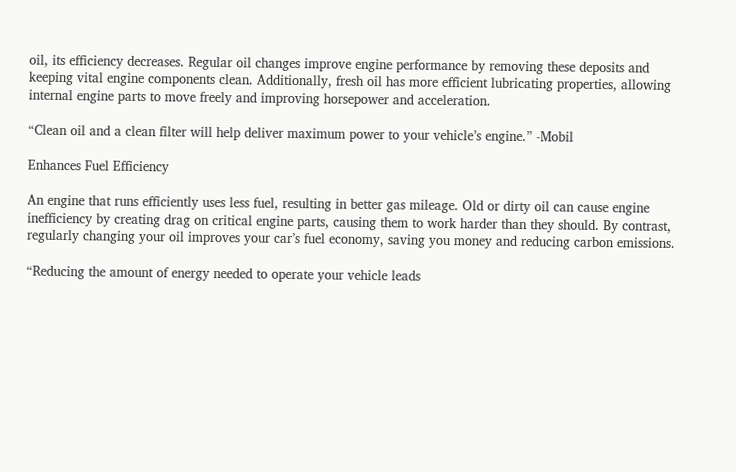oil, its efficiency decreases. Regular oil changes improve engine performance by removing these deposits and keeping vital engine components clean. Additionally, fresh oil has more efficient lubricating properties, allowing internal engine parts to move freely and improving horsepower and acceleration.

“Clean oil and a clean filter will help deliver maximum power to your vehicle’s engine.” -Mobil

Enhances Fuel Efficiency

An engine that runs efficiently uses less fuel, resulting in better gas mileage. Old or dirty oil can cause engine inefficiency by creating drag on critical engine parts, causing them to work harder than they should. By contrast, regularly changing your oil improves your car’s fuel economy, saving you money and reducing carbon emissions.

“Reducing the amount of energy needed to operate your vehicle leads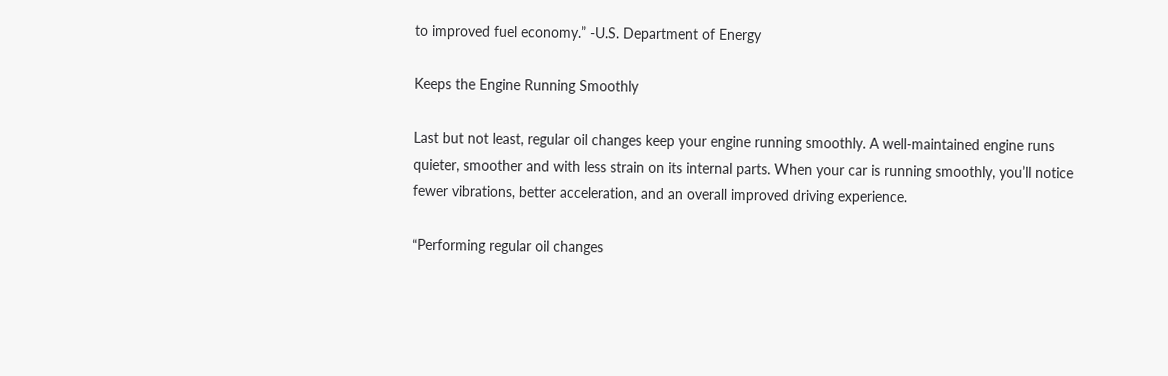to improved fuel economy.” -U.S. Department of Energy

Keeps the Engine Running Smoothly

Last but not least, regular oil changes keep your engine running smoothly. A well-maintained engine runs quieter, smoother and with less strain on its internal parts. When your car is running smoothly, you’ll notice fewer vibrations, better acceleration, and an overall improved driving experience.

“Performing regular oil changes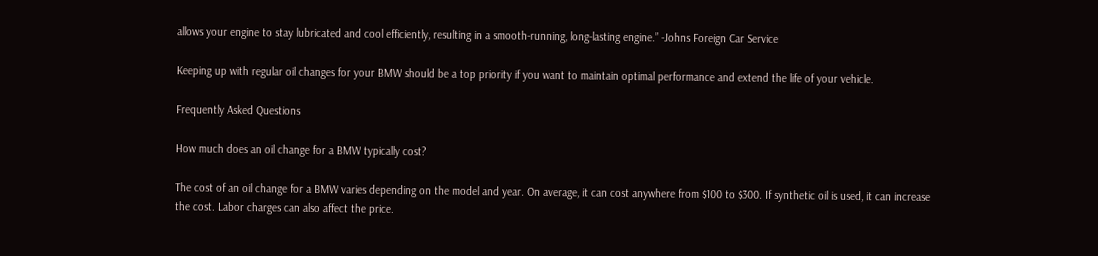allows your engine to stay lubricated and cool efficiently, resulting in a smooth-running, long-lasting engine.” -Johns Foreign Car Service

Keeping up with regular oil changes for your BMW should be a top priority if you want to maintain optimal performance and extend the life of your vehicle.

Frequently Asked Questions

How much does an oil change for a BMW typically cost?

The cost of an oil change for a BMW varies depending on the model and year. On average, it can cost anywhere from $100 to $300. If synthetic oil is used, it can increase the cost. Labor charges can also affect the price.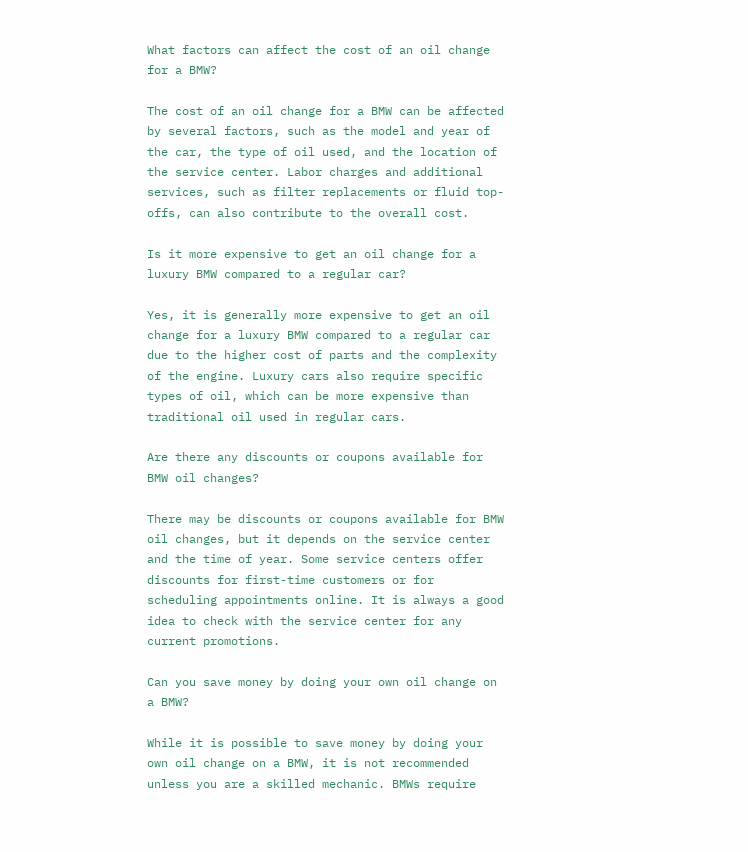What factors can affect the cost of an oil change for a BMW?

The cost of an oil change for a BMW can be affected by several factors, such as the model and year of the car, the type of oil used, and the location of the service center. Labor charges and additional services, such as filter replacements or fluid top-offs, can also contribute to the overall cost.

Is it more expensive to get an oil change for a luxury BMW compared to a regular car?

Yes, it is generally more expensive to get an oil change for a luxury BMW compared to a regular car due to the higher cost of parts and the complexity of the engine. Luxury cars also require specific types of oil, which can be more expensive than traditional oil used in regular cars.

Are there any discounts or coupons available for BMW oil changes?

There may be discounts or coupons available for BMW oil changes, but it depends on the service center and the time of year. Some service centers offer discounts for first-time customers or for scheduling appointments online. It is always a good idea to check with the service center for any current promotions.

Can you save money by doing your own oil change on a BMW?

While it is possible to save money by doing your own oil change on a BMW, it is not recommended unless you are a skilled mechanic. BMWs require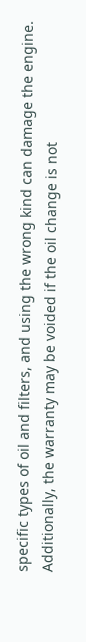specific types of oil and filters, and using the wrong kind can damage the engine. Additionally, the warranty may be voided if the oil change is not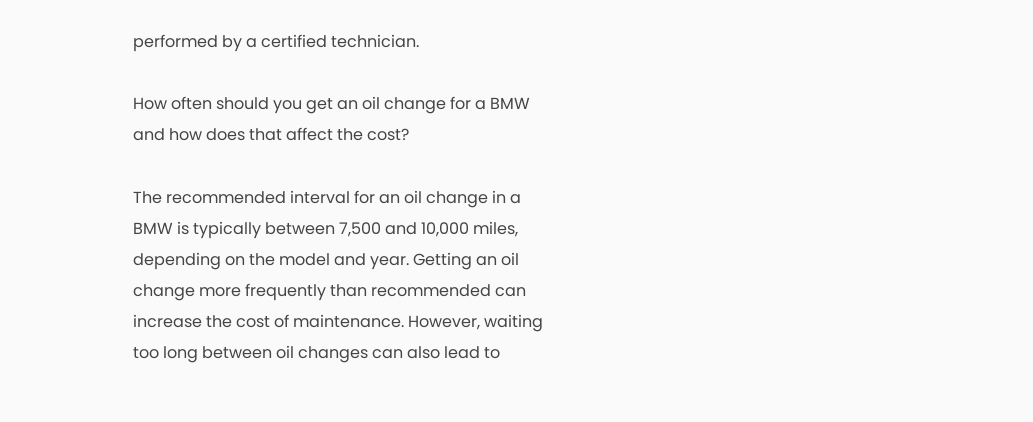performed by a certified technician.

How often should you get an oil change for a BMW and how does that affect the cost?

The recommended interval for an oil change in a BMW is typically between 7,500 and 10,000 miles, depending on the model and year. Getting an oil change more frequently than recommended can increase the cost of maintenance. However, waiting too long between oil changes can also lead to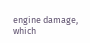engine damage, which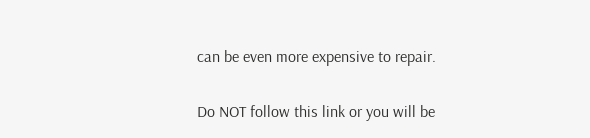can be even more expensive to repair.

Do NOT follow this link or you will be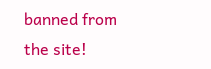banned from the site!